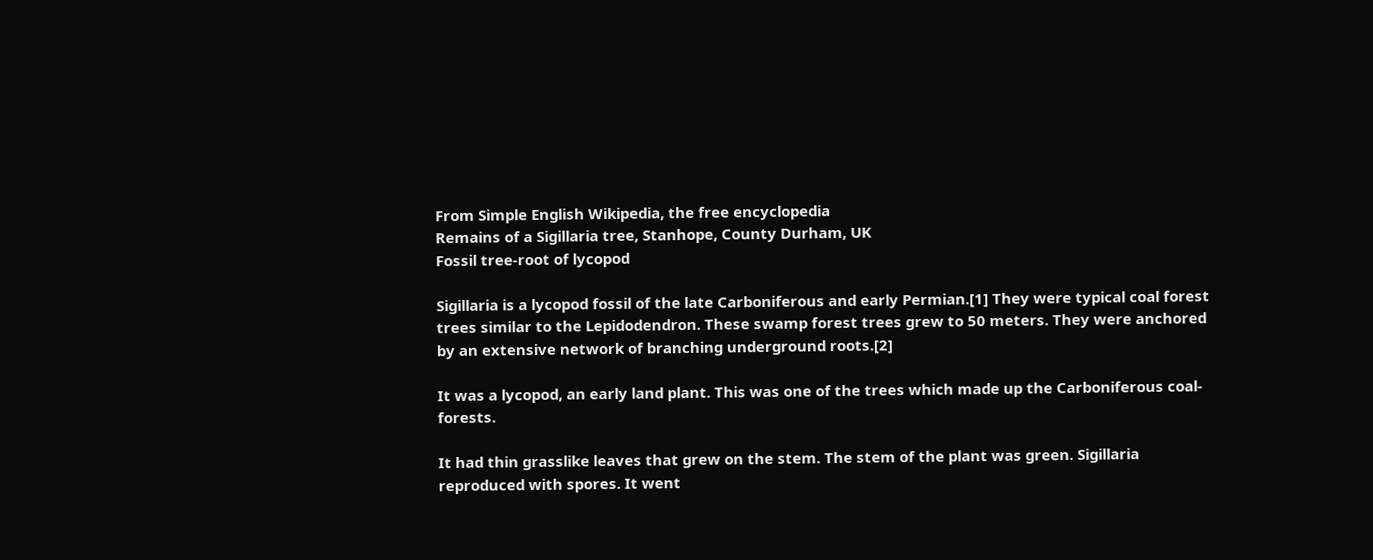From Simple English Wikipedia, the free encyclopedia
Remains of a Sigillaria tree, Stanhope, County Durham, UK
Fossil tree-root of lycopod

Sigillaria is a lycopod fossil of the late Carboniferous and early Permian.[1] They were typical coal forest trees similar to the Lepidodendron. These swamp forest trees grew to 50 meters. They were anchored by an extensive network of branching underground roots.[2]

It was a lycopod, an early land plant. This was one of the trees which made up the Carboniferous coal-forests.

It had thin grasslike leaves that grew on the stem. The stem of the plant was green. Sigillaria reproduced with spores. It went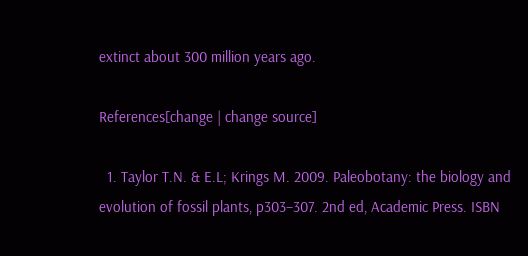extinct about 300 million years ago.

References[change | change source]

  1. Taylor T.N. & E.L; Krings M. 2009. Paleobotany: the biology and evolution of fossil plants, p303–307. 2nd ed, Academic Press. ISBN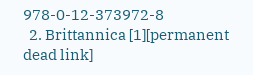978-0-12-373972-8
  2. Brittannica [1][permanent dead link]